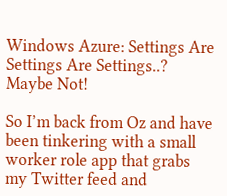Windows Azure: Settings Are Settings Are Settings..? Maybe Not!

So I’m back from Oz and have been tinkering with a small worker role app that grabs my Twitter feed and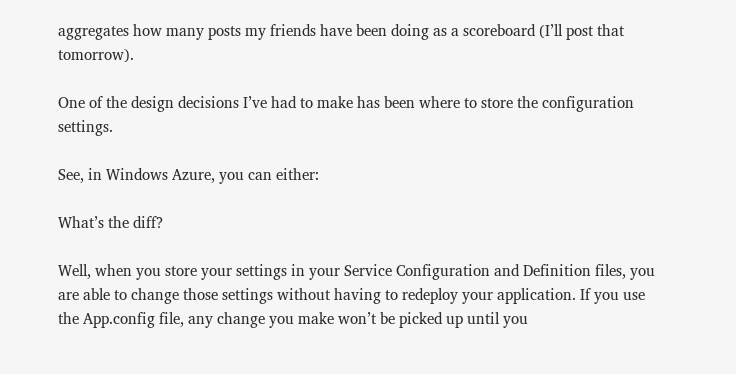aggregates how many posts my friends have been doing as a scoreboard (I’ll post that tomorrow).

One of the design decisions I’ve had to make has been where to store the configuration settings.

See, in Windows Azure, you can either:

What’s the diff?

Well, when you store your settings in your Service Configuration and Definition files, you are able to change those settings without having to redeploy your application. If you use the App.config file, any change you make won’t be picked up until you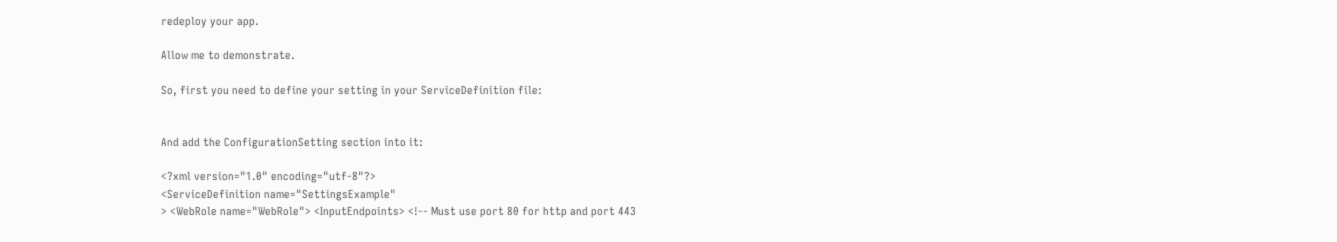redeploy your app.

Allow me to demonstrate.

So, first you need to define your setting in your ServiceDefinition file:


And add the ConfigurationSetting section into it:

<?xml version="1.0" encoding="utf-8"?>
<ServiceDefinition name="SettingsExample"
> <WebRole name="WebRole"> <InputEndpoints> <!-- Must use port 80 for http and port 443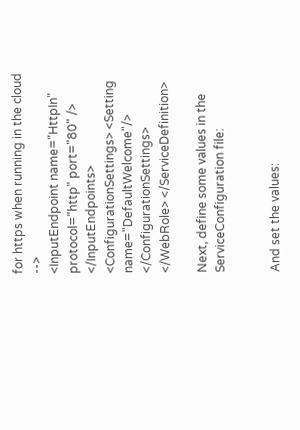for https when running in the cloud -->
<InputEndpoint name="HttpIn" protocol="http" port="80" /> </InputEndpoints> <ConfigurationSettings> <Setting name="DefaultWelcome"/> </ConfigurationSettings> </WebRole> </ServiceDefinition>

Next, define some values in the ServiceConfiguration file:


And set the values: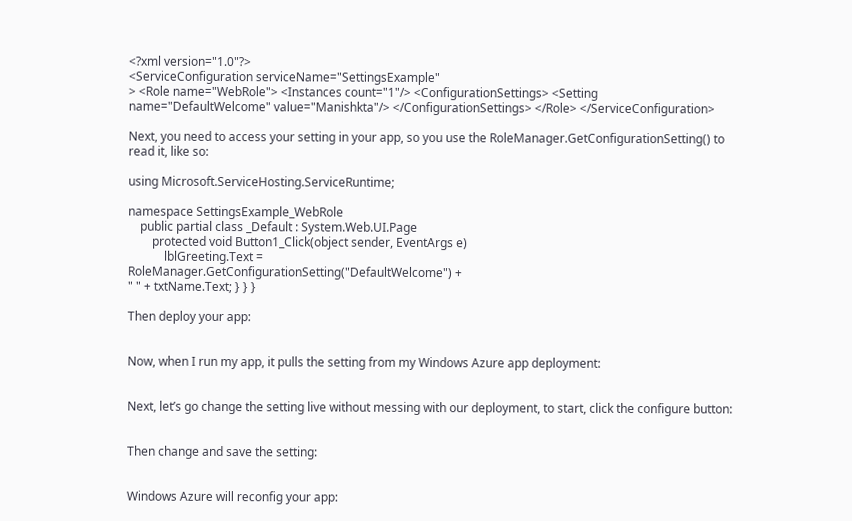<?xml version="1.0"?>
<ServiceConfiguration serviceName="SettingsExample"
> <Role name="WebRole"> <Instances count="1"/> <ConfigurationSettings> <Setting name="DefaultWelcome" value="Manishkta"/> </ConfigurationSettings> </Role> </ServiceConfiguration>

Next, you need to access your setting in your app, so you use the RoleManager.GetConfigurationSetting() to read it, like so:

using Microsoft.ServiceHosting.ServiceRuntime;

namespace SettingsExample_WebRole
    public partial class _Default : System.Web.UI.Page
        protected void Button1_Click(object sender, EventArgs e)
            lblGreeting.Text =
RoleManager.GetConfigurationSetting("DefaultWelcome") +
" " + txtName.Text; } } }

Then deploy your app:


Now, when I run my app, it pulls the setting from my Windows Azure app deployment:


Next, let’s go change the setting live without messing with our deployment, to start, click the configure button:


Then change and save the setting:


Windows Azure will reconfig your app: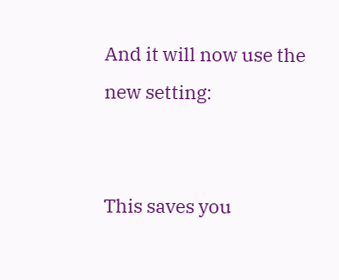And it will now use the new setting:


This saves you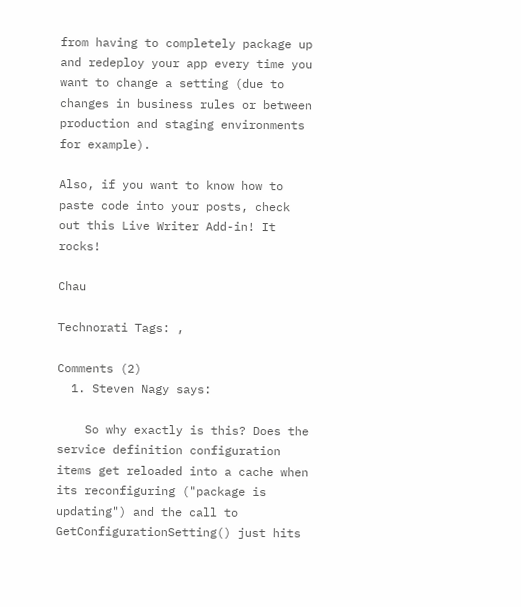from having to completely package up and redeploy your app every time you want to change a setting (due to changes in business rules or between production and staging environments for example).

Also, if you want to know how to paste code into your posts, check out this Live Writer Add-in! It rocks!

Chau

Technorati Tags: ,

Comments (2)
  1. Steven Nagy says:

    So why exactly is this? Does the service definition configuration items get reloaded into a cache when its reconfiguring ("package is updating") and the call to GetConfigurationSetting() just hits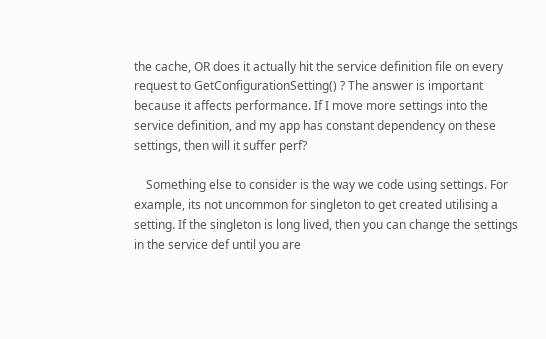the cache, OR does it actually hit the service definition file on every request to GetConfigurationSetting() ? The answer is important because it affects performance. If I move more settings into the service definition, and my app has constant dependency on these settings, then will it suffer perf?

    Something else to consider is the way we code using settings. For example, its not uncommon for singleton to get created utilising a setting. If the singleton is long lived, then you can change the settings in the service def until you are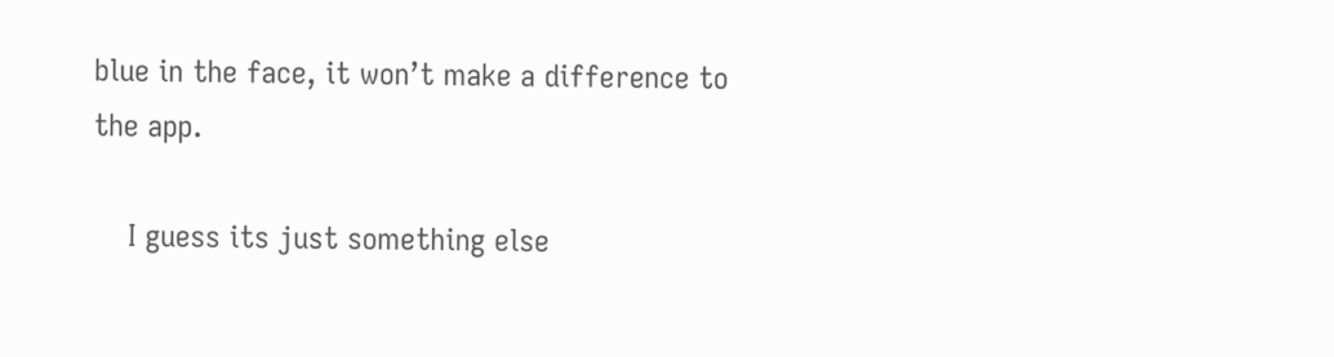blue in the face, it won’t make a difference to the app.

    I guess its just something else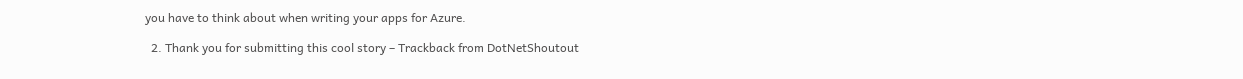you have to think about when writing your apps for Azure.

  2. Thank you for submitting this cool story – Trackback from DotNetShoutout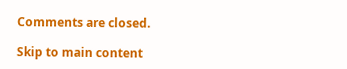Comments are closed.

Skip to main content